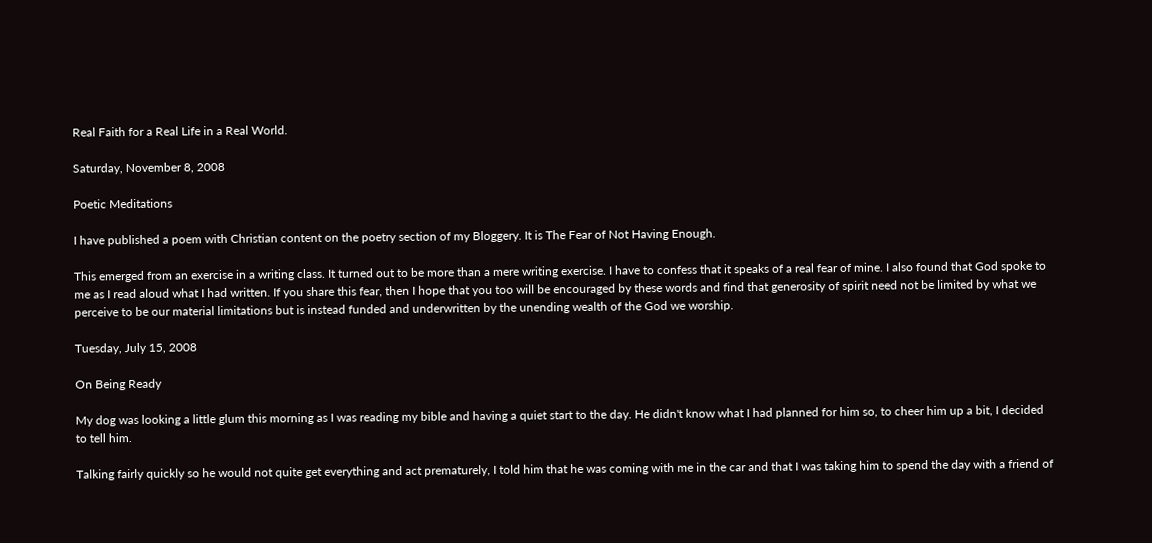Real Faith for a Real Life in a Real World.

Saturday, November 8, 2008

Poetic Meditations

I have published a poem with Christian content on the poetry section of my Bloggery. It is The Fear of Not Having Enough.

This emerged from an exercise in a writing class. It turned out to be more than a mere writing exercise. I have to confess that it speaks of a real fear of mine. I also found that God spoke to me as I read aloud what I had written. If you share this fear, then I hope that you too will be encouraged by these words and find that generosity of spirit need not be limited by what we perceive to be our material limitations but is instead funded and underwritten by the unending wealth of the God we worship.

Tuesday, July 15, 2008

On Being Ready

My dog was looking a little glum this morning as I was reading my bible and having a quiet start to the day. He didn't know what I had planned for him so, to cheer him up a bit, I decided to tell him.

Talking fairly quickly so he would not quite get everything and act prematurely, I told him that he was coming with me in the car and that I was taking him to spend the day with a friend of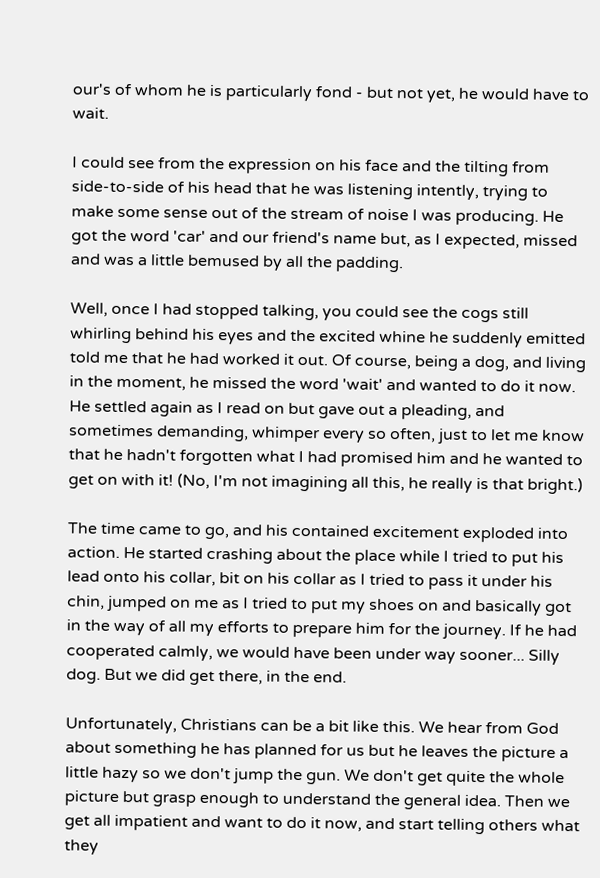our's of whom he is particularly fond - but not yet, he would have to wait.

I could see from the expression on his face and the tilting from side-to-side of his head that he was listening intently, trying to make some sense out of the stream of noise I was producing. He got the word 'car' and our friend's name but, as I expected, missed and was a little bemused by all the padding.

Well, once I had stopped talking, you could see the cogs still whirling behind his eyes and the excited whine he suddenly emitted told me that he had worked it out. Of course, being a dog, and living in the moment, he missed the word 'wait' and wanted to do it now. He settled again as I read on but gave out a pleading, and sometimes demanding, whimper every so often, just to let me know that he hadn't forgotten what I had promised him and he wanted to get on with it! (No, I'm not imagining all this, he really is that bright.)

The time came to go, and his contained excitement exploded into action. He started crashing about the place while I tried to put his lead onto his collar, bit on his collar as I tried to pass it under his chin, jumped on me as I tried to put my shoes on and basically got in the way of all my efforts to prepare him for the journey. If he had cooperated calmly, we would have been under way sooner... Silly dog. But we did get there, in the end.

Unfortunately, Christians can be a bit like this. We hear from God about something he has planned for us but he leaves the picture a little hazy so we don't jump the gun. We don't get quite the whole picture but grasp enough to understand the general idea. Then we get all impatient and want to do it now, and start telling others what they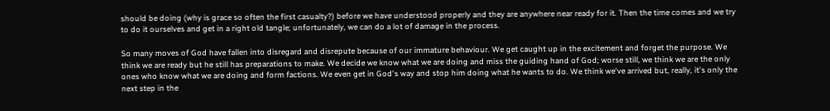should be doing (why is grace so often the first casualty?) before we have understood properly and they are anywhere near ready for it. Then the time comes and we try to do it ourselves and get in a right old tangle; unfortunately, we can do a lot of damage in the process.

So many moves of God have fallen into disregard and disrepute because of our immature behaviour. We get caught up in the excitement and forget the purpose. We think we are ready but he still has preparations to make. We decide we know what we are doing and miss the guiding hand of God; worse still, we think we are the only ones who know what we are doing and form factions. We even get in God's way and stop him doing what he wants to do. We think we've arrived but, really, it's only the next step in the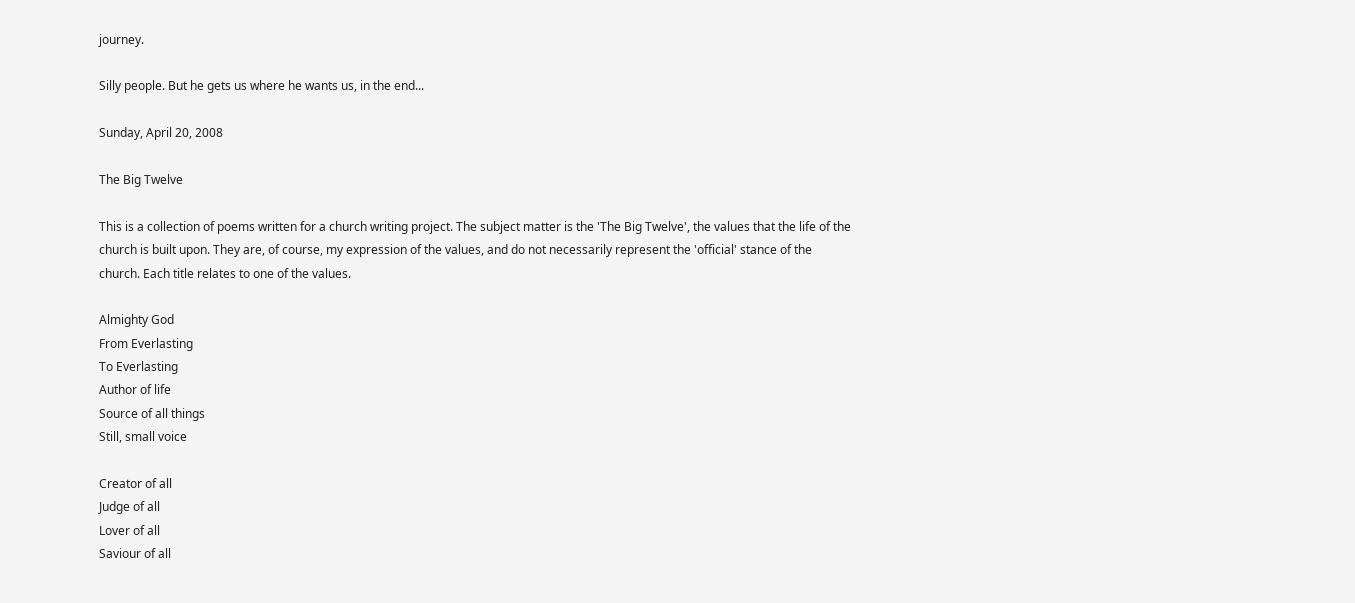journey.

Silly people. But he gets us where he wants us, in the end...

Sunday, April 20, 2008

The Big Twelve

This is a collection of poems written for a church writing project. The subject matter is the 'The Big Twelve', the values that the life of the church is built upon. They are, of course, my expression of the values, and do not necessarily represent the 'official' stance of the church. Each title relates to one of the values.

Almighty God
From Everlasting
To Everlasting
Author of life
Source of all things
Still, small voice

Creator of all
Judge of all
Lover of all
Saviour of all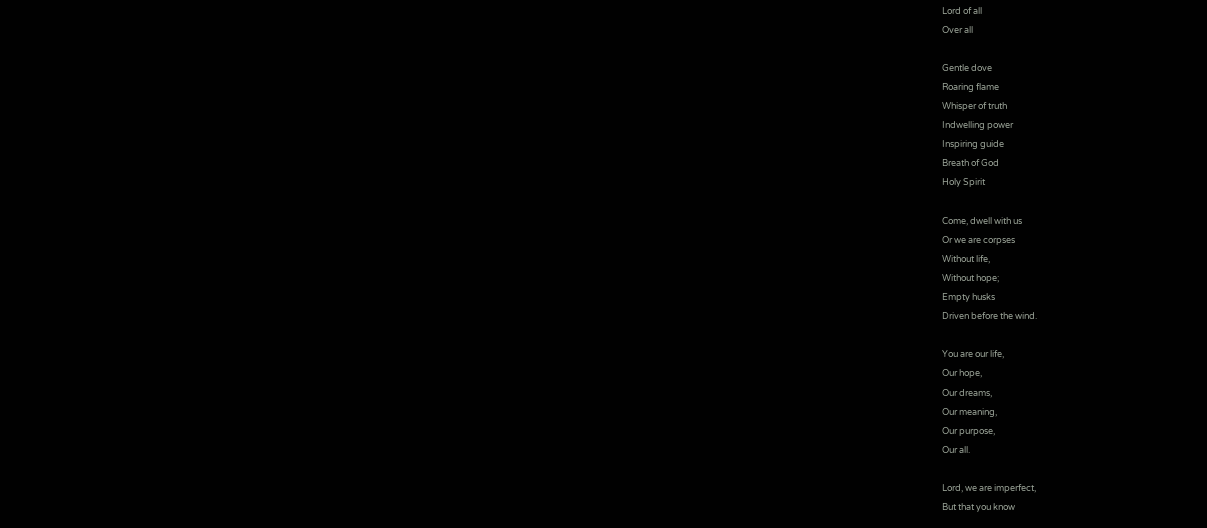Lord of all
Over all

Gentle dove
Roaring flame
Whisper of truth
Indwelling power
Inspiring guide
Breath of God
Holy Spirit

Come, dwell with us
Or we are corpses
Without life,
Without hope;
Empty husks
Driven before the wind.

You are our life,
Our hope,
Our dreams,
Our meaning,
Our purpose,
Our all.

Lord, we are imperfect,
But that you know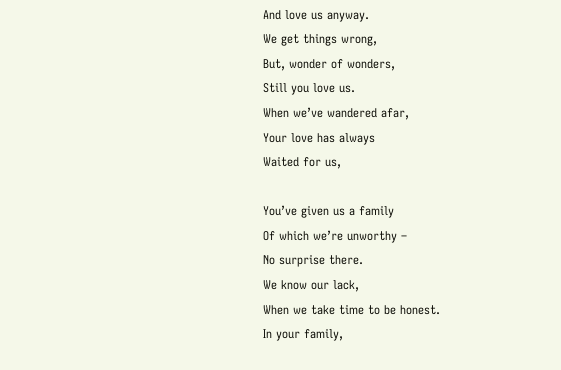And love us anyway.
We get things wrong,
But, wonder of wonders,
Still you love us.
When we’ve wandered afar,
Your love has always
Waited for us,

You’ve given us a family
Of which we’re unworthy –
No surprise there.
We know our lack,
When we take time to be honest.
In your family,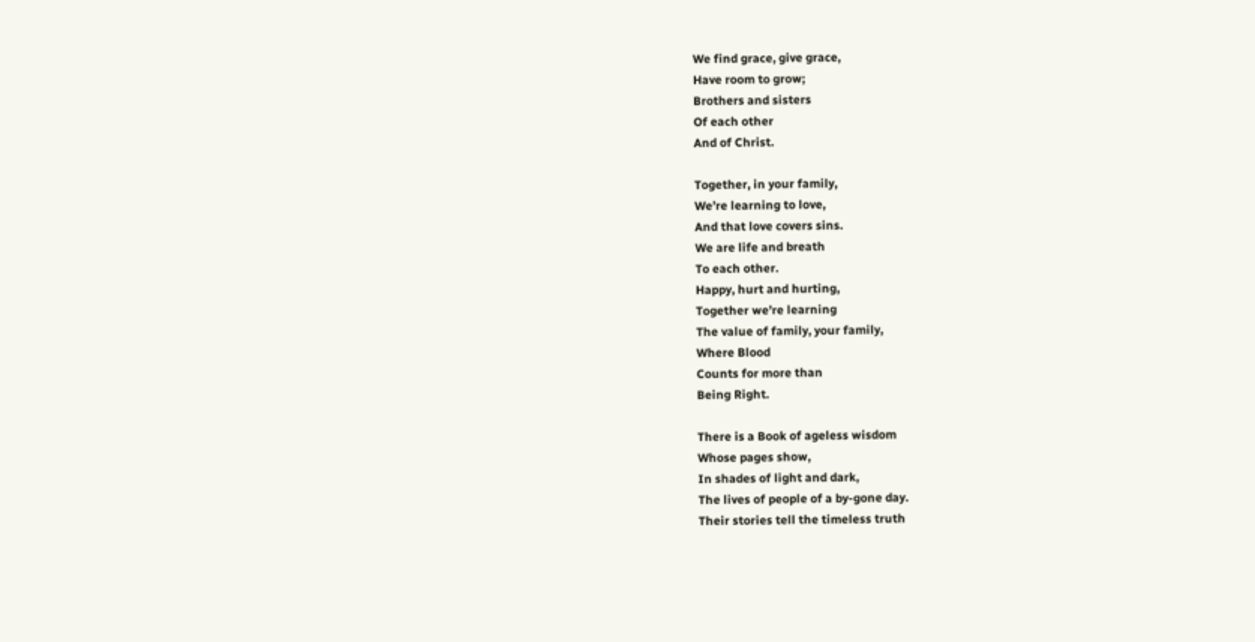We find grace, give grace,
Have room to grow;
Brothers and sisters
Of each other
And of Christ.

Together, in your family,
We’re learning to love,
And that love covers sins.
We are life and breath
To each other.
Happy, hurt and hurting,
Together we’re learning
The value of family, your family,
Where Blood
Counts for more than
Being Right.

There is a Book of ageless wisdom
Whose pages show,
In shades of light and dark,
The lives of people of a by-gone day.
Their stories tell the timeless truth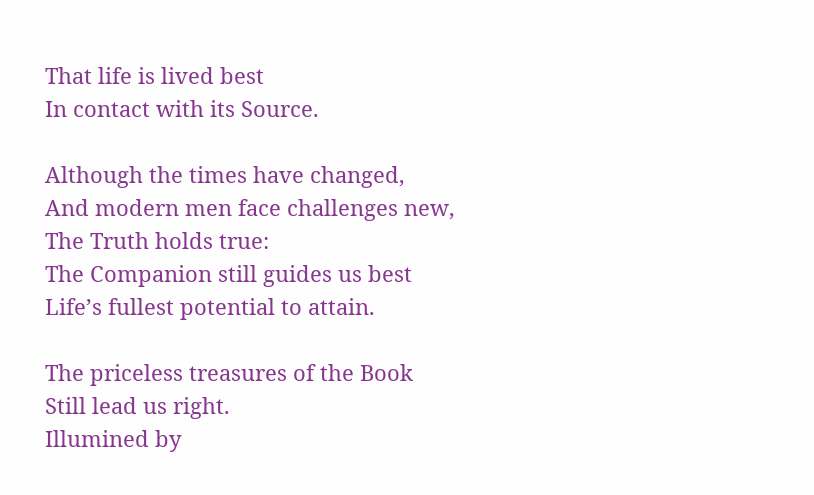That life is lived best
In contact with its Source.

Although the times have changed,
And modern men face challenges new,
The Truth holds true:
The Companion still guides us best
Life’s fullest potential to attain.

The priceless treasures of the Book
Still lead us right.
Illumined by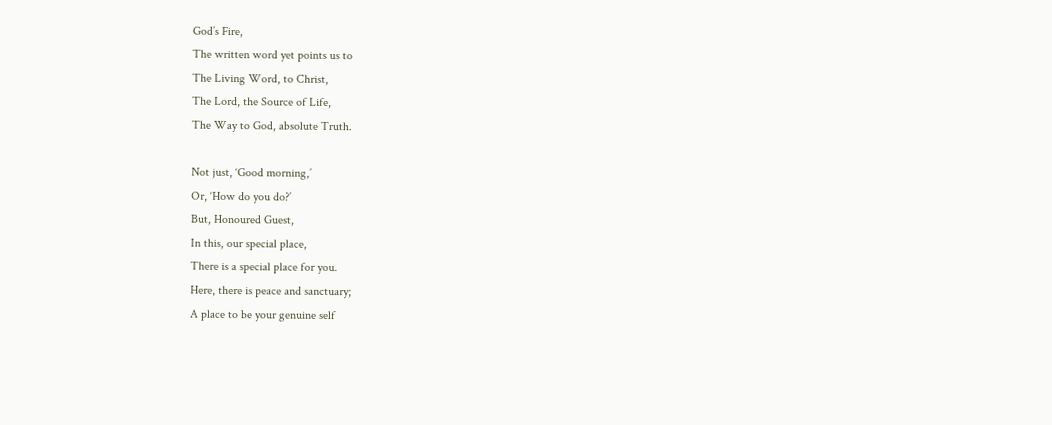God’s Fire,
The written word yet points us to
The Living Word, to Christ,
The Lord, the Source of Life,
The Way to God, absolute Truth.

Not just, ‘Good morning,’
Or, ‘How do you do?’
But, Honoured Guest,
In this, our special place,
There is a special place for you.
Here, there is peace and sanctuary;
A place to be your genuine self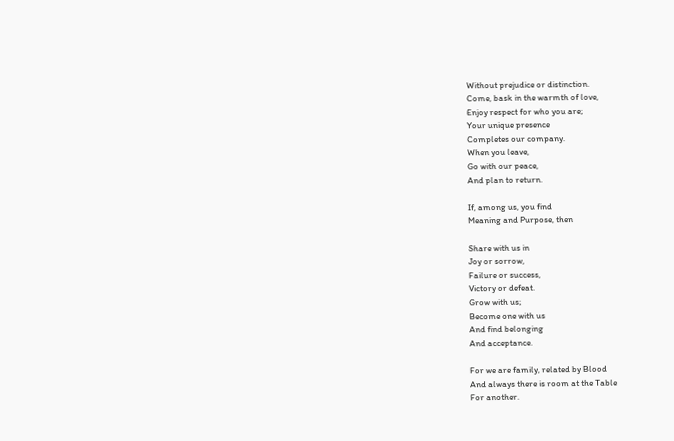Without prejudice or distinction.
Come, bask in the warmth of love,
Enjoy respect for who you are;
Your unique presence
Completes our company.
When you leave,
Go with our peace,
And plan to return.

If, among us, you find
Meaning and Purpose, then

Share with us in
Joy or sorrow,
Failure or success,
Victory or defeat.
Grow with us;
Become one with us
And find belonging
And acceptance.

For we are family, related by Blood
And always there is room at the Table
For another.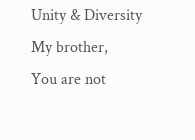Unity & Diversity
My brother,
You are not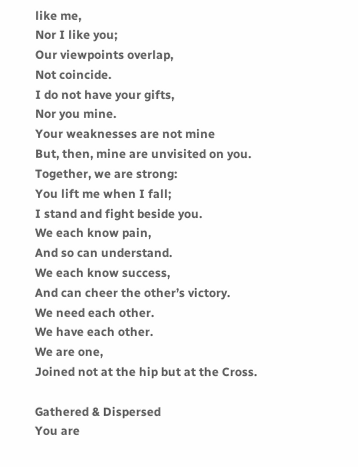like me,
Nor I like you;
Our viewpoints overlap,
Not coincide.
I do not have your gifts,
Nor you mine.
Your weaknesses are not mine
But, then, mine are unvisited on you.
Together, we are strong:
You lift me when I fall;
I stand and fight beside you.
We each know pain,
And so can understand.
We each know success,
And can cheer the other’s victory.
We need each other.
We have each other.
We are one,
Joined not at the hip but at the Cross.

Gathered & Dispersed
You are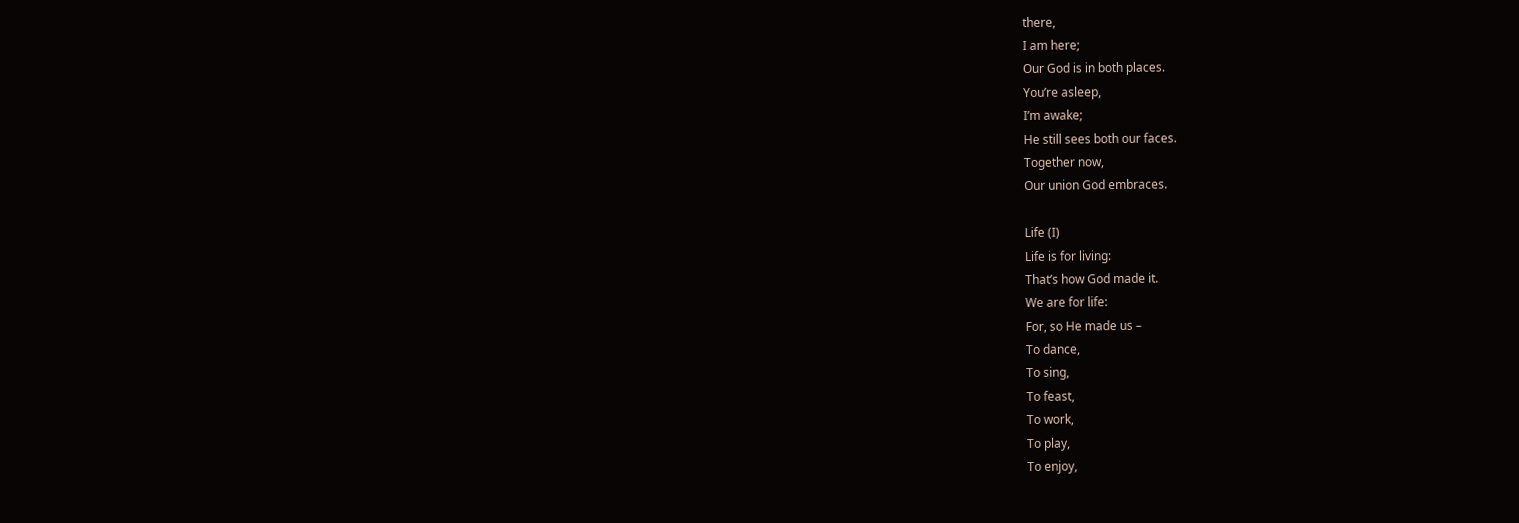there,
I am here;
Our God is in both places.
You’re asleep,
I’m awake;
He still sees both our faces.
Together now,
Our union God embraces.

Life (I)
Life is for living:
That’s how God made it.
We are for life:
For, so He made us –
To dance,
To sing,
To feast,
To work,
To play,
To enjoy,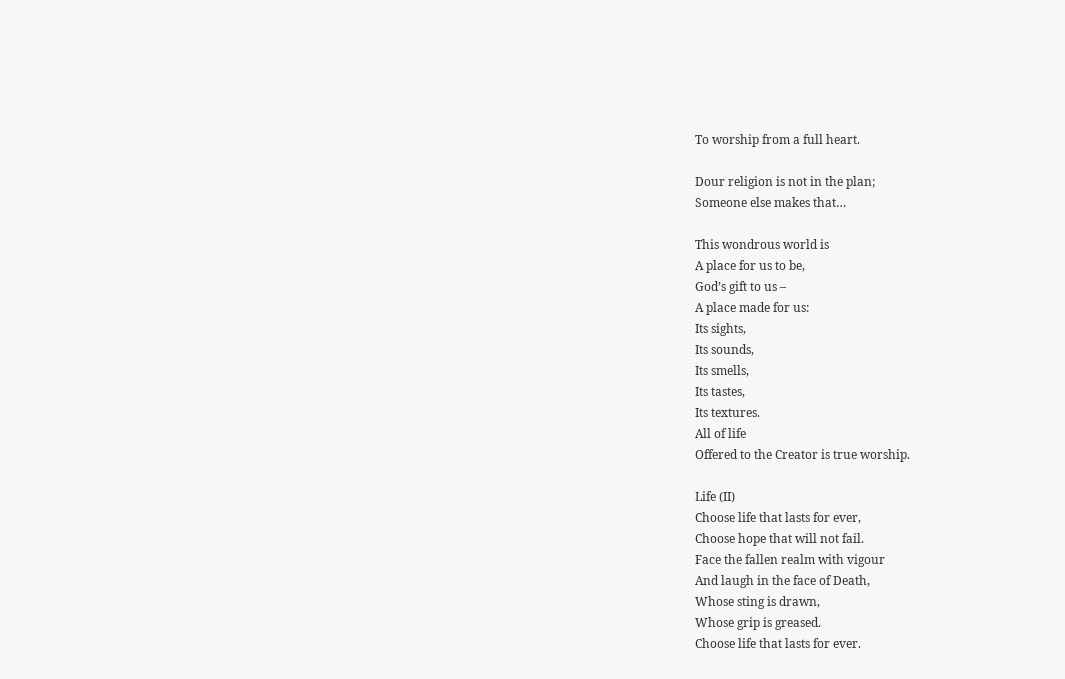To worship from a full heart.

Dour religion is not in the plan;
Someone else makes that…

This wondrous world is
A place for us to be,
God’s gift to us –
A place made for us:
Its sights,
Its sounds,
Its smells,
Its tastes,
Its textures.
All of life
Offered to the Creator is true worship.

Life (II)
Choose life that lasts for ever,
Choose hope that will not fail.
Face the fallen realm with vigour
And laugh in the face of Death,
Whose sting is drawn,
Whose grip is greased.
Choose life that lasts for ever.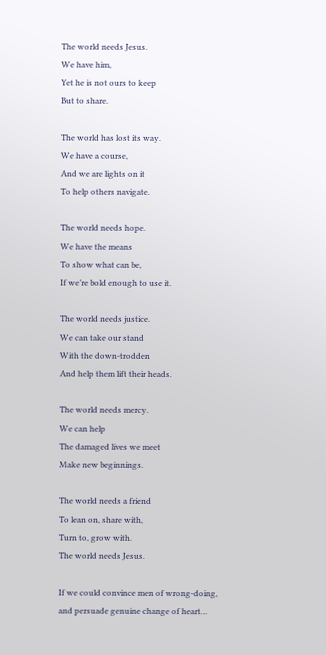The world needs Jesus.
We have him,
Yet he is not ours to keep
But to share.

The world has lost its way.
We have a course,
And we are lights on it
To help others navigate.

The world needs hope.
We have the means
To show what can be,
If we’re bold enough to use it.

The world needs justice.
We can take our stand
With the down-trodden
And help them lift their heads.

The world needs mercy.
We can help
The damaged lives we meet
Make new beginnings.

The world needs a friend
To lean on, share with,
Turn to, grow with.
The world needs Jesus.

If we could convince men of wrong-doing,
and persuade genuine change of heart…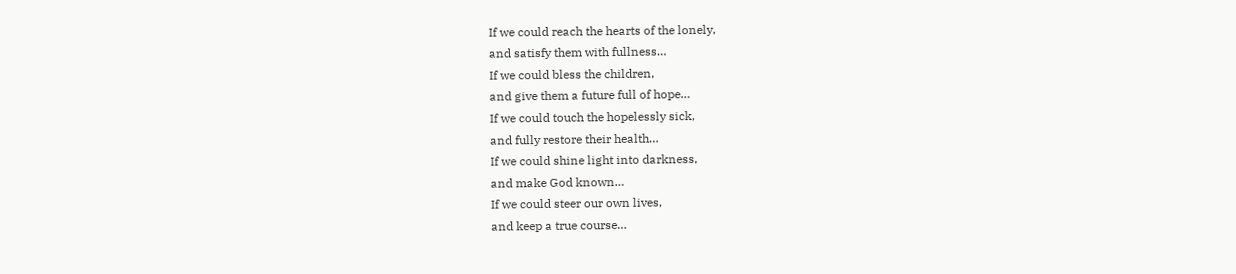If we could reach the hearts of the lonely,
and satisfy them with fullness…
If we could bless the children,
and give them a future full of hope…
If we could touch the hopelessly sick,
and fully restore their health…
If we could shine light into darkness,
and make God known…
If we could steer our own lives,
and keep a true course…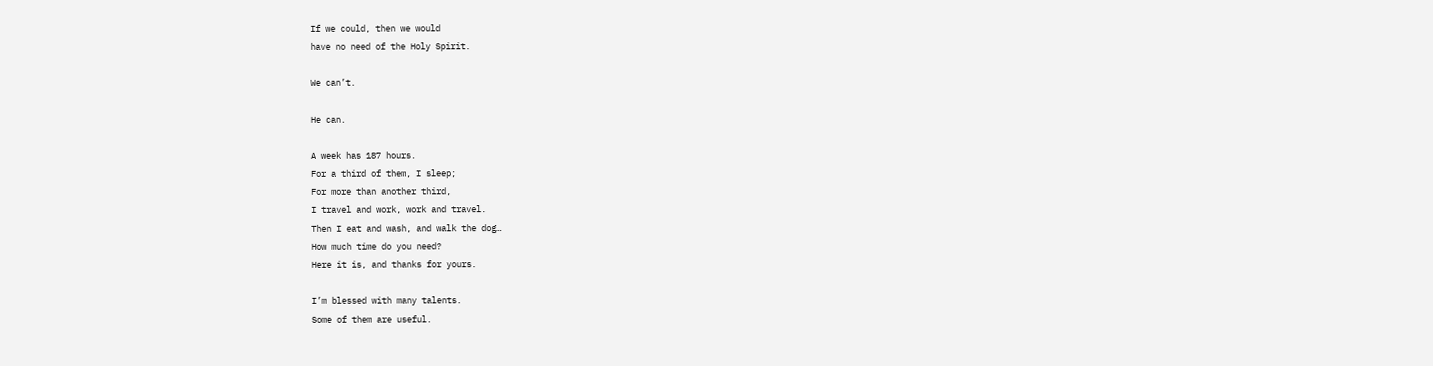If we could, then we would
have no need of the Holy Spirit.

We can’t.

He can.

A week has 187 hours.
For a third of them, I sleep;
For more than another third,
I travel and work, work and travel.
Then I eat and wash, and walk the dog…
How much time do you need?
Here it is, and thanks for yours.

I’m blessed with many talents.
Some of them are useful.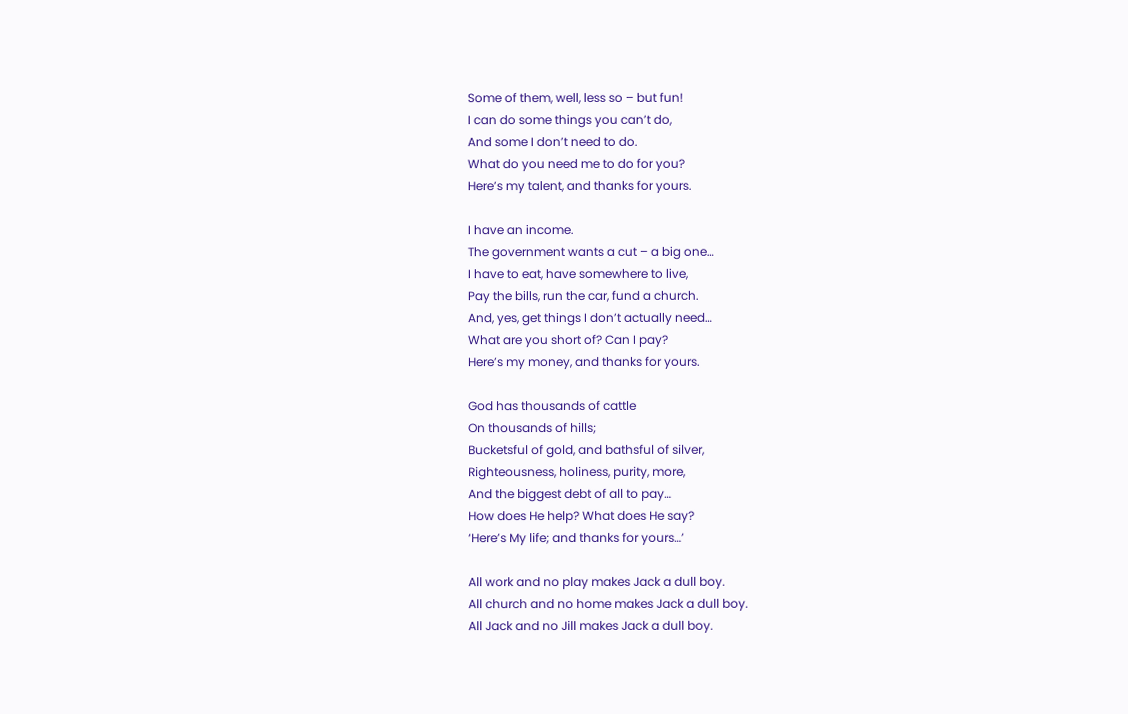Some of them, well, less so – but fun!
I can do some things you can’t do,
And some I don’t need to do.
What do you need me to do for you?
Here’s my talent, and thanks for yours.

I have an income.
The government wants a cut – a big one…
I have to eat, have somewhere to live,
Pay the bills, run the car, fund a church.
And, yes, get things I don’t actually need…
What are you short of? Can I pay?
Here’s my money, and thanks for yours.

God has thousands of cattle
On thousands of hills;
Bucketsful of gold, and bathsful of silver,
Righteousness, holiness, purity, more,
And the biggest debt of all to pay…
How does He help? What does He say?
‘Here’s My life; and thanks for yours…’

All work and no play makes Jack a dull boy.
All church and no home makes Jack a dull boy.
All Jack and no Jill makes Jack a dull boy.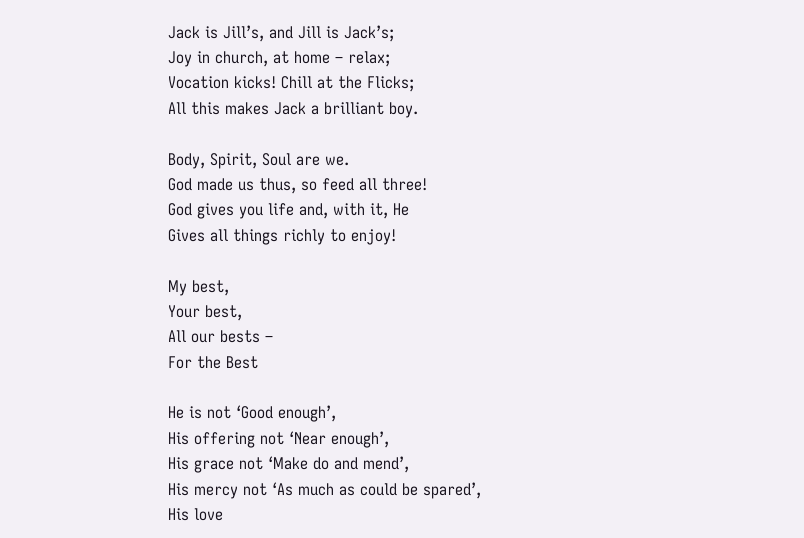Jack is Jill’s, and Jill is Jack’s;
Joy in church, at home – relax;
Vocation kicks! Chill at the Flicks;
All this makes Jack a brilliant boy.

Body, Spirit, Soul are we.
God made us thus, so feed all three!
God gives you life and, with it, He
Gives all things richly to enjoy!

My best,
Your best,
All our bests –
For the Best

He is not ‘Good enough’,
His offering not ‘Near enough’,
His grace not ‘Make do and mend’,
His mercy not ‘As much as could be spared’,
His love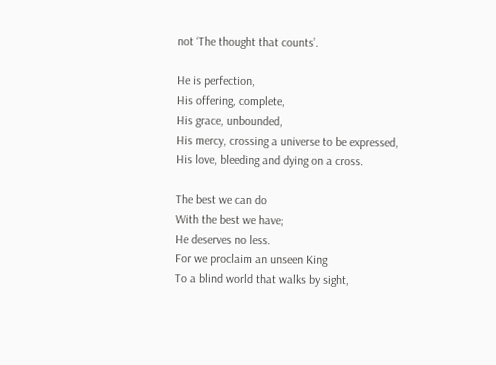not ‘The thought that counts’.

He is perfection,
His offering, complete,
His grace, unbounded,
His mercy, crossing a universe to be expressed,
His love, bleeding and dying on a cross.

The best we can do
With the best we have;
He deserves no less.
For we proclaim an unseen King
To a blind world that walks by sight,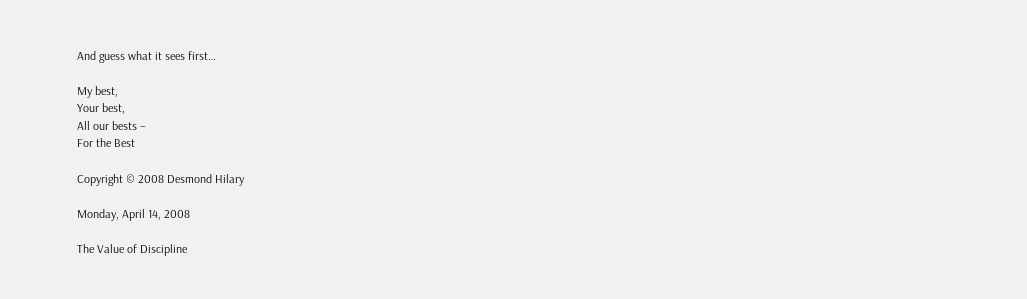And guess what it sees first…

My best,
Your best,
All our bests –
For the Best

Copyright © 2008 Desmond Hilary

Monday, April 14, 2008

The Value of Discipline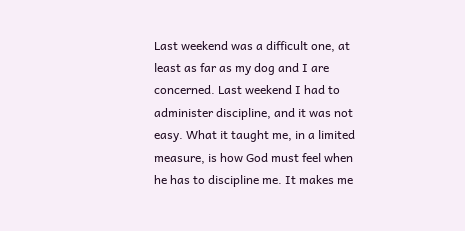Last weekend was a difficult one, at least as far as my dog and I are concerned. Last weekend I had to administer discipline, and it was not easy. What it taught me, in a limited measure, is how God must feel when he has to discipline me. It makes me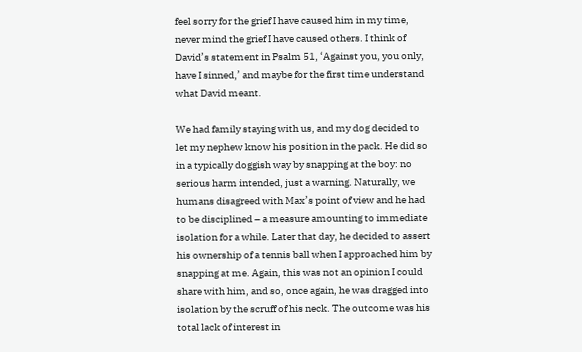feel sorry for the grief I have caused him in my time, never mind the grief I have caused others. I think of David’s statement in Psalm 51, ‘Against you, you only, have I sinned,’ and maybe for the first time understand what David meant.

We had family staying with us, and my dog decided to let my nephew know his position in the pack. He did so in a typically doggish way by snapping at the boy: no serious harm intended, just a warning. Naturally, we humans disagreed with Max’s point of view and he had to be disciplined – a measure amounting to immediate isolation for a while. Later that day, he decided to assert his ownership of a tennis ball when I approached him by snapping at me. Again, this was not an opinion I could share with him, and so, once again, he was dragged into isolation by the scruff of his neck. The outcome was his total lack of interest in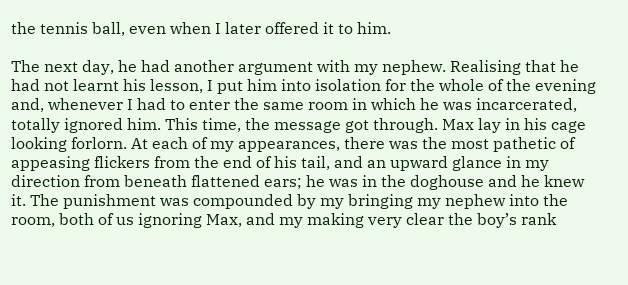the tennis ball, even when I later offered it to him.

The next day, he had another argument with my nephew. Realising that he had not learnt his lesson, I put him into isolation for the whole of the evening and, whenever I had to enter the same room in which he was incarcerated, totally ignored him. This time, the message got through. Max lay in his cage looking forlorn. At each of my appearances, there was the most pathetic of appeasing flickers from the end of his tail, and an upward glance in my direction from beneath flattened ears; he was in the doghouse and he knew it. The punishment was compounded by my bringing my nephew into the room, both of us ignoring Max, and my making very clear the boy’s rank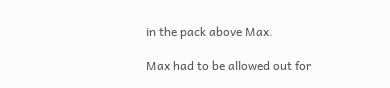in the pack above Max.

Max had to be allowed out for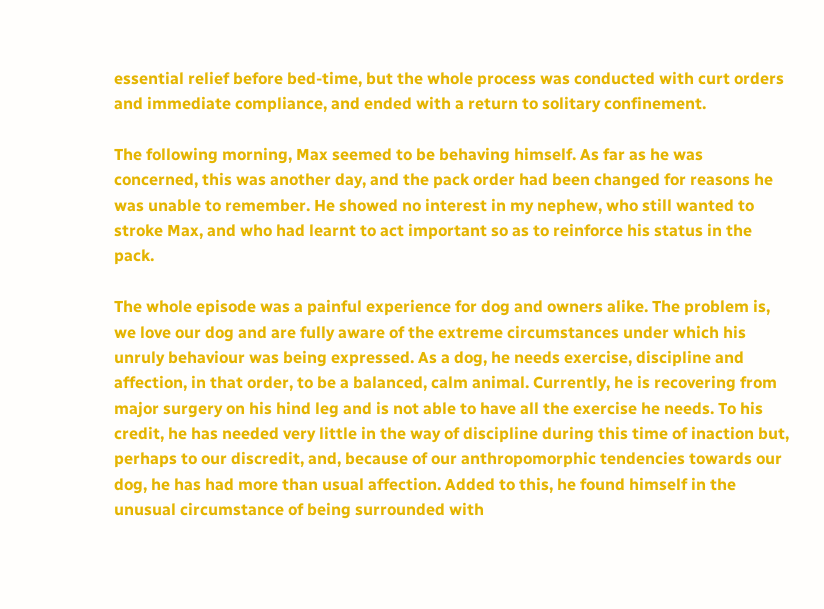essential relief before bed-time, but the whole process was conducted with curt orders and immediate compliance, and ended with a return to solitary confinement.

The following morning, Max seemed to be behaving himself. As far as he was concerned, this was another day, and the pack order had been changed for reasons he was unable to remember. He showed no interest in my nephew, who still wanted to stroke Max, and who had learnt to act important so as to reinforce his status in the pack.

The whole episode was a painful experience for dog and owners alike. The problem is, we love our dog and are fully aware of the extreme circumstances under which his unruly behaviour was being expressed. As a dog, he needs exercise, discipline and affection, in that order, to be a balanced, calm animal. Currently, he is recovering from major surgery on his hind leg and is not able to have all the exercise he needs. To his credit, he has needed very little in the way of discipline during this time of inaction but, perhaps to our discredit, and, because of our anthropomorphic tendencies towards our dog, he has had more than usual affection. Added to this, he found himself in the unusual circumstance of being surrounded with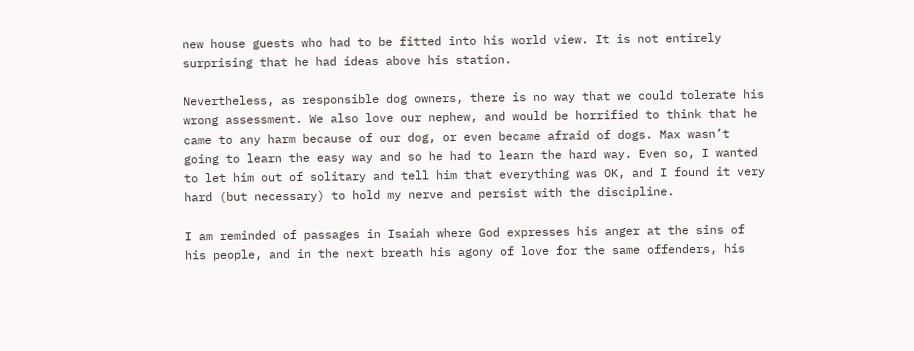new house guests who had to be fitted into his world view. It is not entirely surprising that he had ideas above his station.

Nevertheless, as responsible dog owners, there is no way that we could tolerate his wrong assessment. We also love our nephew, and would be horrified to think that he came to any harm because of our dog, or even became afraid of dogs. Max wasn’t going to learn the easy way and so he had to learn the hard way. Even so, I wanted to let him out of solitary and tell him that everything was OK, and I found it very hard (but necessary) to hold my nerve and persist with the discipline.

I am reminded of passages in Isaiah where God expresses his anger at the sins of his people, and in the next breath his agony of love for the same offenders, his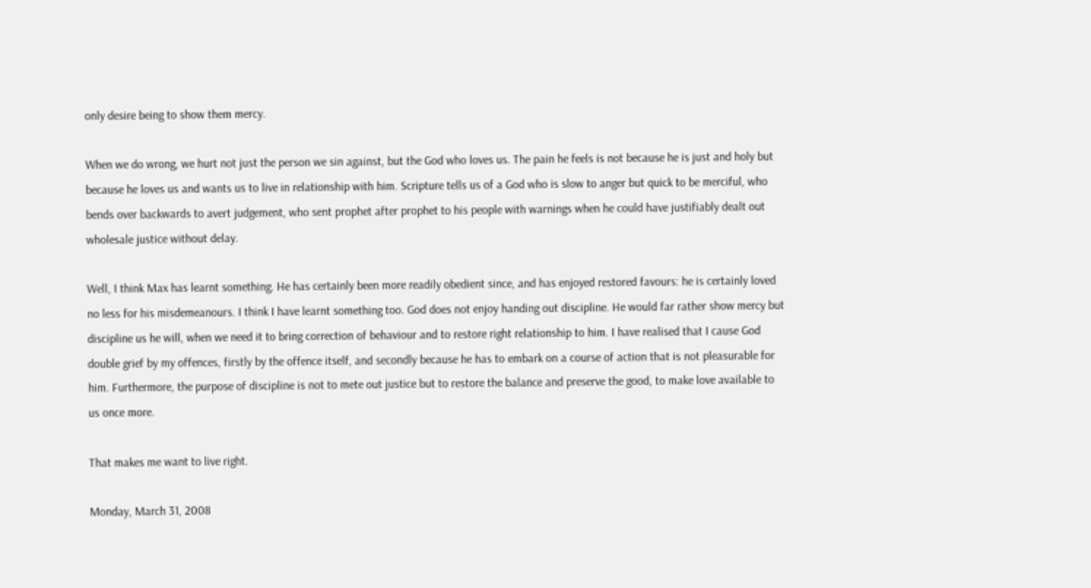only desire being to show them mercy.

When we do wrong, we hurt not just the person we sin against, but the God who loves us. The pain he feels is not because he is just and holy but because he loves us and wants us to live in relationship with him. Scripture tells us of a God who is slow to anger but quick to be merciful, who bends over backwards to avert judgement, who sent prophet after prophet to his people with warnings when he could have justifiably dealt out wholesale justice without delay.

Well, I think Max has learnt something. He has certainly been more readily obedient since, and has enjoyed restored favours: he is certainly loved no less for his misdemeanours. I think I have learnt something too. God does not enjoy handing out discipline. He would far rather show mercy but discipline us he will, when we need it to bring correction of behaviour and to restore right relationship to him. I have realised that I cause God double grief by my offences, firstly by the offence itself, and secondly because he has to embark on a course of action that is not pleasurable for him. Furthermore, the purpose of discipline is not to mete out justice but to restore the balance and preserve the good, to make love available to us once more.

That makes me want to live right.

Monday, March 31, 2008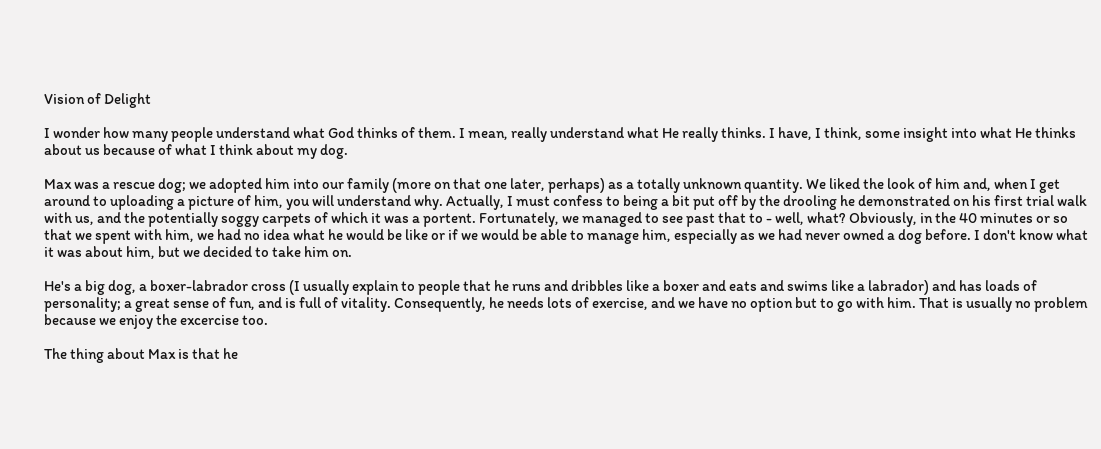Vision of Delight

I wonder how many people understand what God thinks of them. I mean, really understand what He really thinks. I have, I think, some insight into what He thinks about us because of what I think about my dog.

Max was a rescue dog; we adopted him into our family (more on that one later, perhaps) as a totally unknown quantity. We liked the look of him and, when I get around to uploading a picture of him, you will understand why. Actually, I must confess to being a bit put off by the drooling he demonstrated on his first trial walk with us, and the potentially soggy carpets of which it was a portent. Fortunately, we managed to see past that to - well, what? Obviously, in the 40 minutes or so that we spent with him, we had no idea what he would be like or if we would be able to manage him, especially as we had never owned a dog before. I don't know what it was about him, but we decided to take him on.

He's a big dog, a boxer-labrador cross (I usually explain to people that he runs and dribbles like a boxer and eats and swims like a labrador) and has loads of personality; a great sense of fun, and is full of vitality. Consequently, he needs lots of exercise, and we have no option but to go with him. That is usually no problem because we enjoy the excercise too.

The thing about Max is that he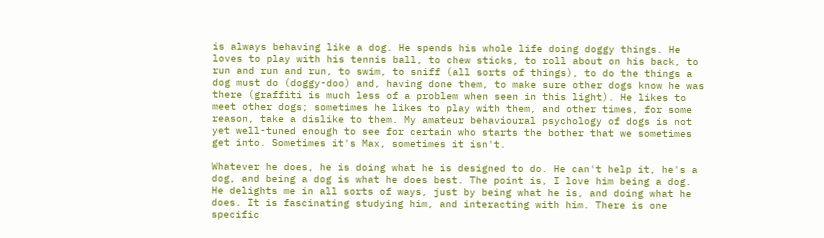is always behaving like a dog. He spends his whole life doing doggy things. He loves to play with his tennis ball, to chew sticks, to roll about on his back, to run and run and run, to swim, to sniff (all sorts of things), to do the things a dog must do (doggy-doo) and, having done them, to make sure other dogs know he was there (graffiti is much less of a problem when seen in this light). He likes to meet other dogs; sometimes he likes to play with them, and other times, for some reason, take a dislike to them. My amateur behavioural psychology of dogs is not yet well-tuned enough to see for certain who starts the bother that we sometimes get into. Sometimes it's Max, sometimes it isn't.

Whatever he does, he is doing what he is designed to do. He can't help it, he's a dog, and being a dog is what he does best. The point is, I love him being a dog. He delights me in all sorts of ways, just by being what he is, and doing what he does. It is fascinating studying him, and interacting with him. There is one specific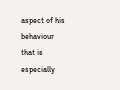aspect of his behaviour that is especially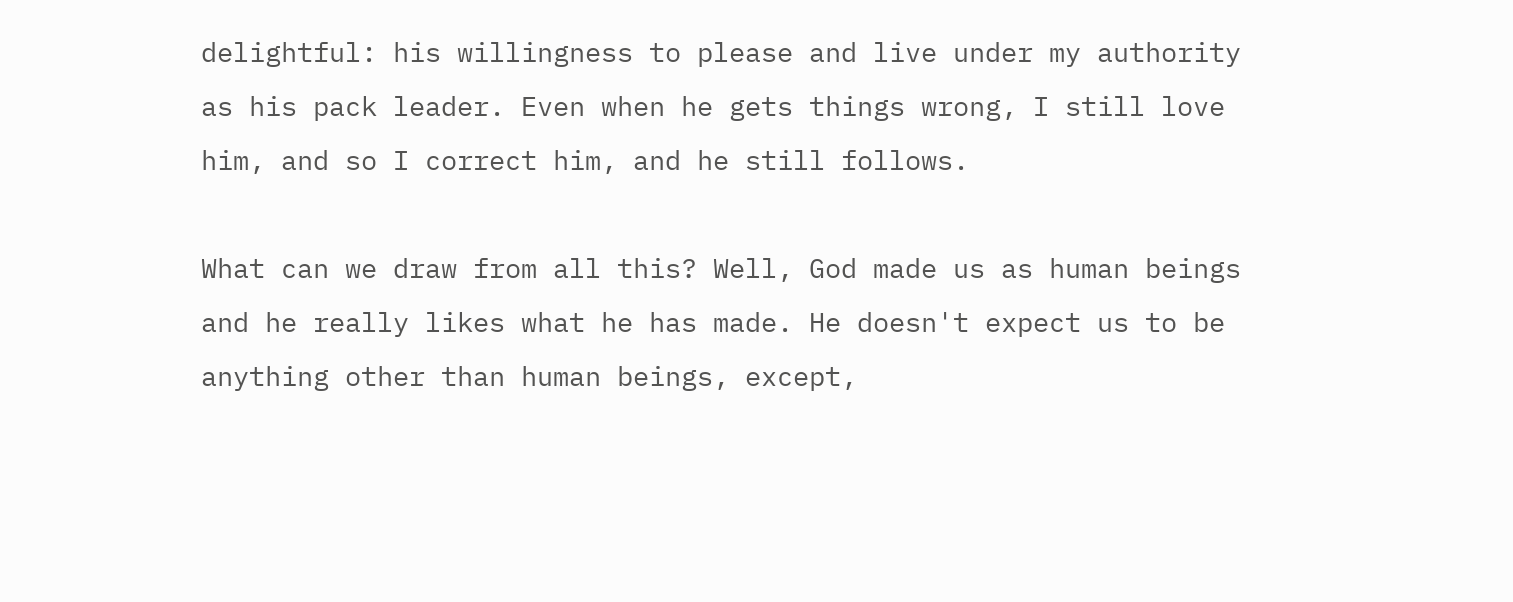delightful: his willingness to please and live under my authority as his pack leader. Even when he gets things wrong, I still love him, and so I correct him, and he still follows.

What can we draw from all this? Well, God made us as human beings and he really likes what he has made. He doesn't expect us to be anything other than human beings, except,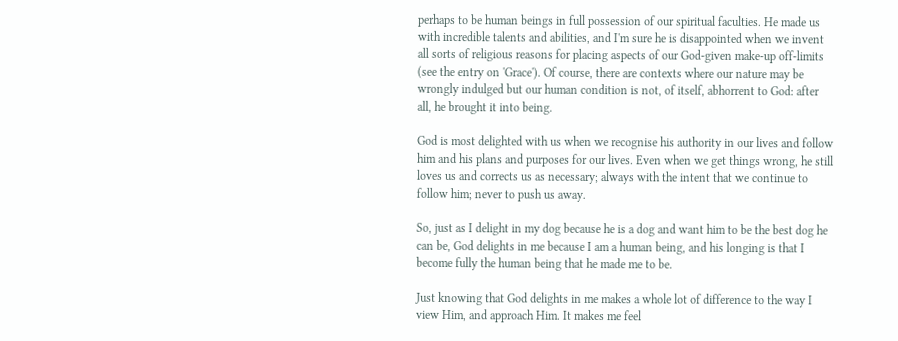perhaps to be human beings in full possession of our spiritual faculties. He made us with incredible talents and abilities, and I'm sure he is disappointed when we invent all sorts of religious reasons for placing aspects of our God-given make-up off-limits (see the entry on 'Grace'). Of course, there are contexts where our nature may be wrongly indulged but our human condition is not, of itself, abhorrent to God: after all, he brought it into being.

God is most delighted with us when we recognise his authority in our lives and follow him and his plans and purposes for our lives. Even when we get things wrong, he still loves us and corrects us as necessary; always with the intent that we continue to follow him; never to push us away.

So, just as I delight in my dog because he is a dog and want him to be the best dog he can be, God delights in me because I am a human being, and his longing is that I become fully the human being that he made me to be.

Just knowing that God delights in me makes a whole lot of difference to the way I view Him, and approach Him. It makes me feel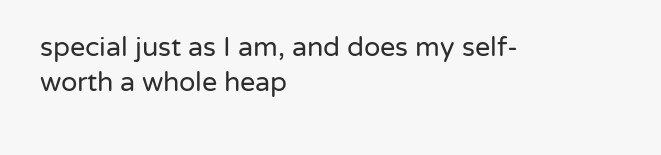special just as I am, and does my self-worth a whole heap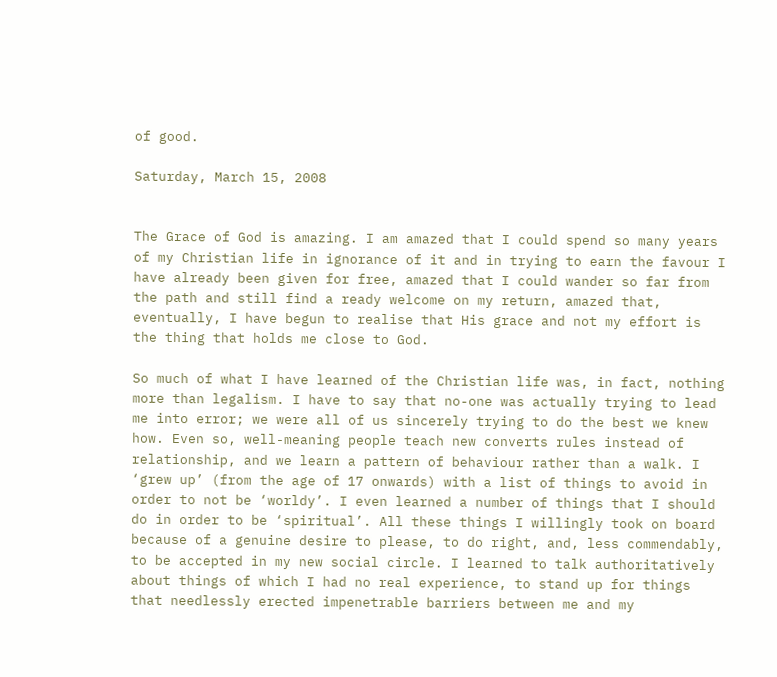of good.

Saturday, March 15, 2008


The Grace of God is amazing. I am amazed that I could spend so many years of my Christian life in ignorance of it and in trying to earn the favour I have already been given for free, amazed that I could wander so far from the path and still find a ready welcome on my return, amazed that, eventually, I have begun to realise that His grace and not my effort is the thing that holds me close to God.

So much of what I have learned of the Christian life was, in fact, nothing more than legalism. I have to say that no-one was actually trying to lead me into error; we were all of us sincerely trying to do the best we knew how. Even so, well-meaning people teach new converts rules instead of relationship, and we learn a pattern of behaviour rather than a walk. I ‘grew up’ (from the age of 17 onwards) with a list of things to avoid in order to not be ‘worldy’. I even learned a number of things that I should do in order to be ‘spiritual’. All these things I willingly took on board because of a genuine desire to please, to do right, and, less commendably, to be accepted in my new social circle. I learned to talk authoritatively about things of which I had no real experience, to stand up for things that needlessly erected impenetrable barriers between me and my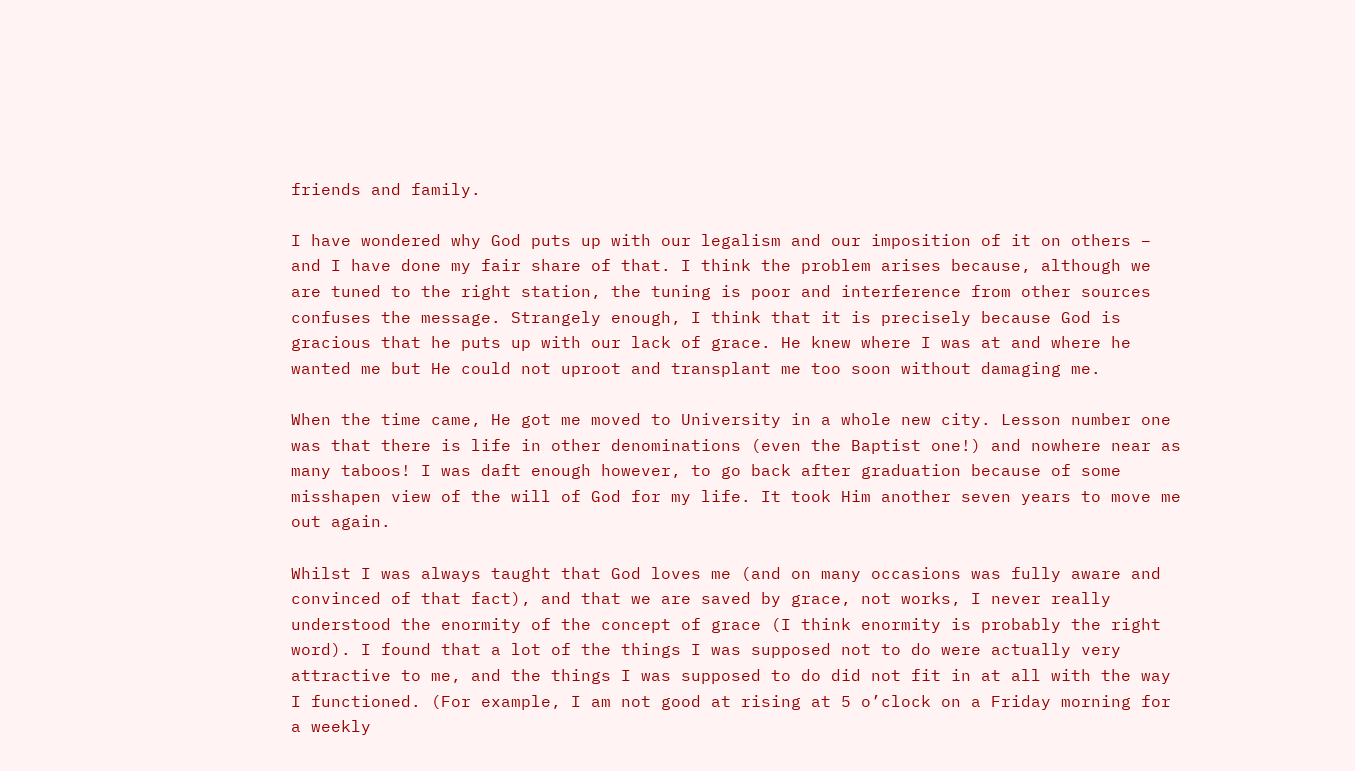friends and family.

I have wondered why God puts up with our legalism and our imposition of it on others – and I have done my fair share of that. I think the problem arises because, although we are tuned to the right station, the tuning is poor and interference from other sources confuses the message. Strangely enough, I think that it is precisely because God is gracious that he puts up with our lack of grace. He knew where I was at and where he wanted me but He could not uproot and transplant me too soon without damaging me.

When the time came, He got me moved to University in a whole new city. Lesson number one was that there is life in other denominations (even the Baptist one!) and nowhere near as many taboos! I was daft enough however, to go back after graduation because of some misshapen view of the will of God for my life. It took Him another seven years to move me out again.

Whilst I was always taught that God loves me (and on many occasions was fully aware and convinced of that fact), and that we are saved by grace, not works, I never really understood the enormity of the concept of grace (I think enormity is probably the right word). I found that a lot of the things I was supposed not to do were actually very attractive to me, and the things I was supposed to do did not fit in at all with the way I functioned. (For example, I am not good at rising at 5 o’clock on a Friday morning for a weekly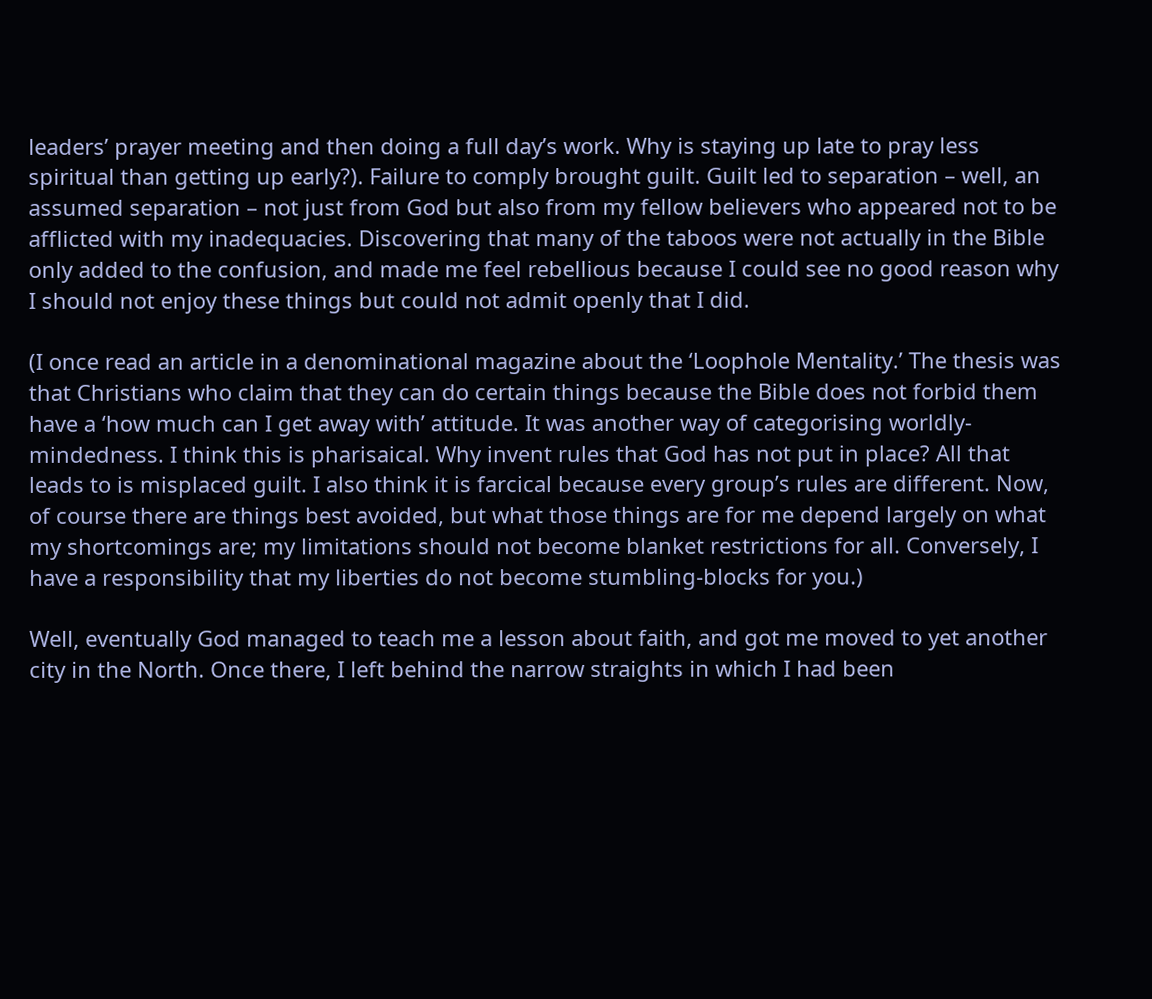leaders’ prayer meeting and then doing a full day’s work. Why is staying up late to pray less spiritual than getting up early?). Failure to comply brought guilt. Guilt led to separation – well, an assumed separation – not just from God but also from my fellow believers who appeared not to be afflicted with my inadequacies. Discovering that many of the taboos were not actually in the Bible only added to the confusion, and made me feel rebellious because I could see no good reason why I should not enjoy these things but could not admit openly that I did.

(I once read an article in a denominational magazine about the ‘Loophole Mentality.’ The thesis was that Christians who claim that they can do certain things because the Bible does not forbid them have a ‘how much can I get away with’ attitude. It was another way of categorising worldly-mindedness. I think this is pharisaical. Why invent rules that God has not put in place? All that leads to is misplaced guilt. I also think it is farcical because every group’s rules are different. Now, of course there are things best avoided, but what those things are for me depend largely on what my shortcomings are; my limitations should not become blanket restrictions for all. Conversely, I have a responsibility that my liberties do not become stumbling-blocks for you.)

Well, eventually God managed to teach me a lesson about faith, and got me moved to yet another city in the North. Once there, I left behind the narrow straights in which I had been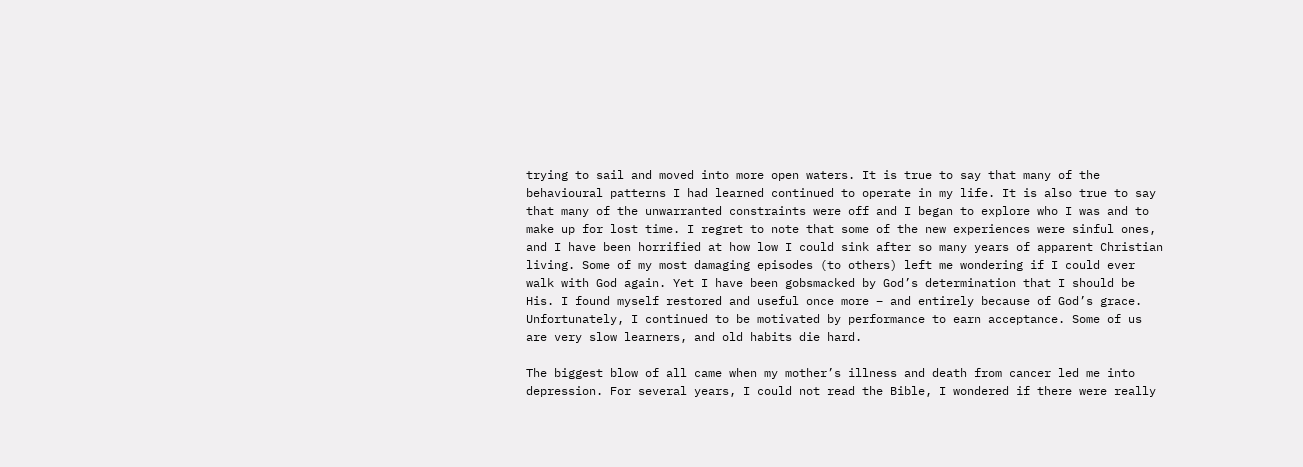trying to sail and moved into more open waters. It is true to say that many of the behavioural patterns I had learned continued to operate in my life. It is also true to say that many of the unwarranted constraints were off and I began to explore who I was and to make up for lost time. I regret to note that some of the new experiences were sinful ones, and I have been horrified at how low I could sink after so many years of apparent Christian living. Some of my most damaging episodes (to others) left me wondering if I could ever walk with God again. Yet I have been gobsmacked by God’s determination that I should be His. I found myself restored and useful once more – and entirely because of God’s grace. Unfortunately, I continued to be motivated by performance to earn acceptance. Some of us are very slow learners, and old habits die hard.

The biggest blow of all came when my mother’s illness and death from cancer led me into depression. For several years, I could not read the Bible, I wondered if there were really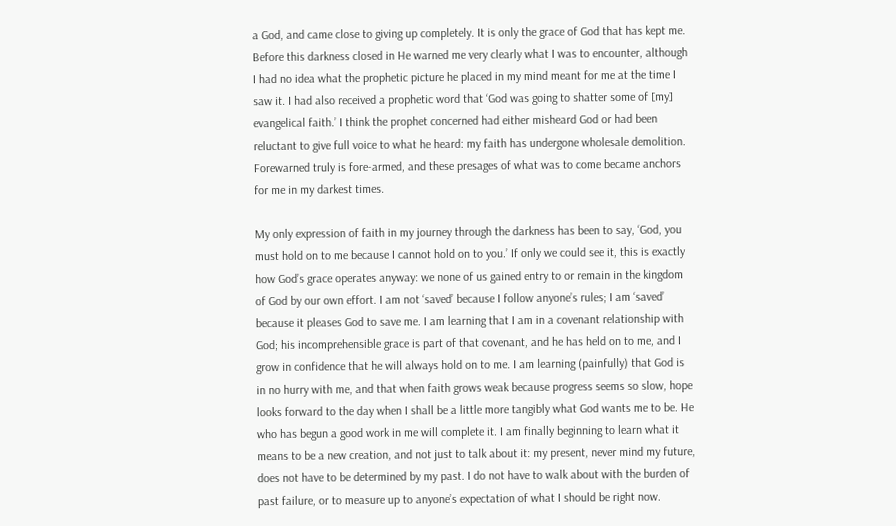a God, and came close to giving up completely. It is only the grace of God that has kept me. Before this darkness closed in He warned me very clearly what I was to encounter, although I had no idea what the prophetic picture he placed in my mind meant for me at the time I saw it. I had also received a prophetic word that ‘God was going to shatter some of [my] evangelical faith.’ I think the prophet concerned had either misheard God or had been reluctant to give full voice to what he heard: my faith has undergone wholesale demolition. Forewarned truly is fore-armed, and these presages of what was to come became anchors for me in my darkest times.

My only expression of faith in my journey through the darkness has been to say, ‘God, you must hold on to me because I cannot hold on to you.’ If only we could see it, this is exactly how God’s grace operates anyway: we none of us gained entry to or remain in the kingdom of God by our own effort. I am not ‘saved’ because I follow anyone’s rules; I am ‘saved’ because it pleases God to save me. I am learning that I am in a covenant relationship with God; his incomprehensible grace is part of that covenant, and he has held on to me, and I grow in confidence that he will always hold on to me. I am learning (painfully) that God is in no hurry with me, and that when faith grows weak because progress seems so slow, hope looks forward to the day when I shall be a little more tangibly what God wants me to be. He who has begun a good work in me will complete it. I am finally beginning to learn what it means to be a new creation, and not just to talk about it: my present, never mind my future, does not have to be determined by my past. I do not have to walk about with the burden of past failure, or to measure up to anyone’s expectation of what I should be right now.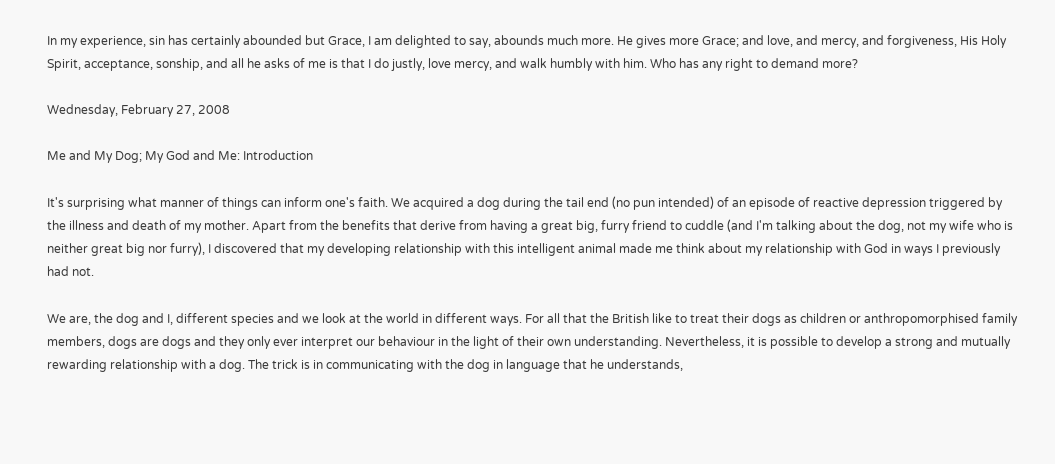In my experience, sin has certainly abounded but Grace, I am delighted to say, abounds much more. He gives more Grace; and love, and mercy, and forgiveness, His Holy Spirit, acceptance, sonship, and all he asks of me is that I do justly, love mercy, and walk humbly with him. Who has any right to demand more?

Wednesday, February 27, 2008

Me and My Dog; My God and Me: Introduction

It's surprising what manner of things can inform one's faith. We acquired a dog during the tail end (no pun intended) of an episode of reactive depression triggered by the illness and death of my mother. Apart from the benefits that derive from having a great big, furry friend to cuddle (and I'm talking about the dog, not my wife who is neither great big nor furry), I discovered that my developing relationship with this intelligent animal made me think about my relationship with God in ways I previously had not.

We are, the dog and I, different species and we look at the world in different ways. For all that the British like to treat their dogs as children or anthropomorphised family members, dogs are dogs and they only ever interpret our behaviour in the light of their own understanding. Nevertheless, it is possible to develop a strong and mutually rewarding relationship with a dog. The trick is in communicating with the dog in language that he understands,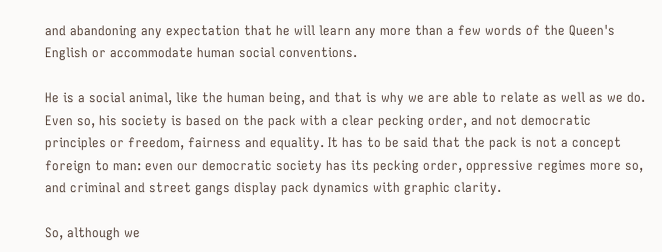and abandoning any expectation that he will learn any more than a few words of the Queen's English or accommodate human social conventions.

He is a social animal, like the human being, and that is why we are able to relate as well as we do. Even so, his society is based on the pack with a clear pecking order, and not democratic principles or freedom, fairness and equality. It has to be said that the pack is not a concept foreign to man: even our democratic society has its pecking order, oppressive regimes more so, and criminal and street gangs display pack dynamics with graphic clarity.

So, although we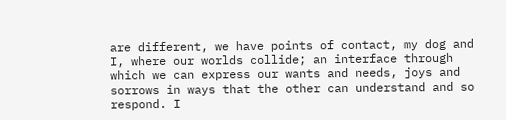are different, we have points of contact, my dog and I, where our worlds collide; an interface through which we can express our wants and needs, joys and sorrows in ways that the other can understand and so respond. I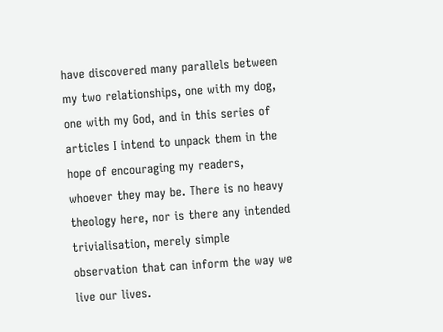have discovered many parallels between my two relationships, one with my dog, one with my God, and in this series of articles I intend to unpack them in the hope of encouraging my readers, whoever they may be. There is no heavy theology here, nor is there any intended trivialisation, merely simple observation that can inform the way we live our lives.